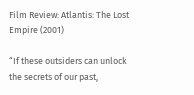Film Review: Atlantis: The Lost Empire (2001)

“If these outsiders can unlock the secrets of our past,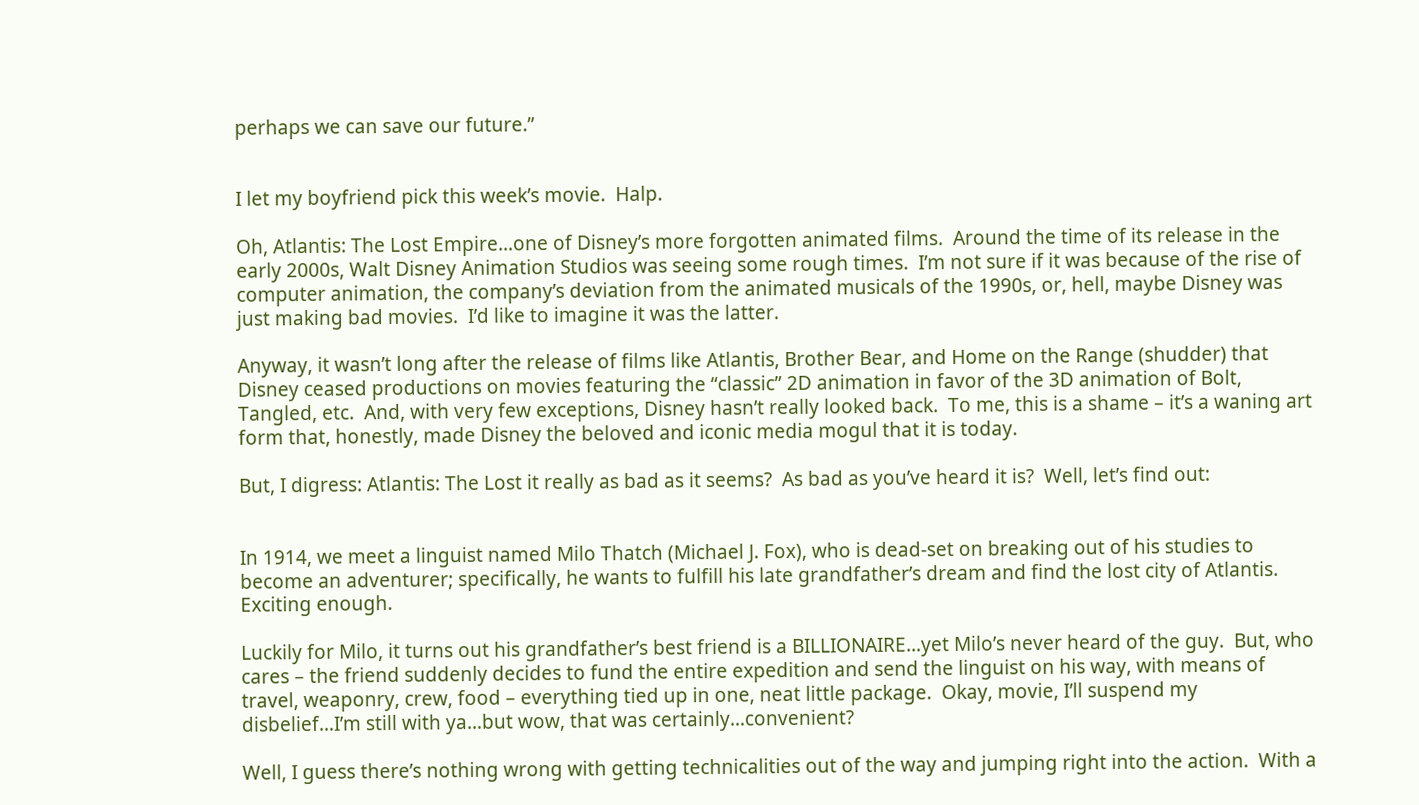perhaps we can save our future.”


I let my boyfriend pick this week’s movie.  Halp.

Oh, Atlantis: The Lost Empire…one of Disney’s more forgotten animated films.  Around the time of its release in the early 2000s, Walt Disney Animation Studios was seeing some rough times.  I’m not sure if it was because of the rise of computer animation, the company’s deviation from the animated musicals of the 1990s, or, hell, maybe Disney was just making bad movies.  I’d like to imagine it was the latter.

Anyway, it wasn’t long after the release of films like Atlantis, Brother Bear, and Home on the Range (shudder) that Disney ceased productions on movies featuring the “classic” 2D animation in favor of the 3D animation of Bolt, Tangled, etc.  And, with very few exceptions, Disney hasn’t really looked back.  To me, this is a shame – it’s a waning art form that, honestly, made Disney the beloved and iconic media mogul that it is today.

But, I digress: Atlantis: The Lost it really as bad as it seems?  As bad as you’ve heard it is?  Well, let’s find out:


In 1914, we meet a linguist named Milo Thatch (Michael J. Fox), who is dead-set on breaking out of his studies to become an adventurer; specifically, he wants to fulfill his late grandfather’s dream and find the lost city of Atlantis.  Exciting enough.

Luckily for Milo, it turns out his grandfather’s best friend is a BILLIONAIRE…yet Milo’s never heard of the guy.  But, who cares – the friend suddenly decides to fund the entire expedition and send the linguist on his way, with means of travel, weaponry, crew, food – everything tied up in one, neat little package.  Okay, movie, I’ll suspend my disbelief…I’m still with ya…but wow, that was certainly…convenient?

Well, I guess there’s nothing wrong with getting technicalities out of the way and jumping right into the action.  With a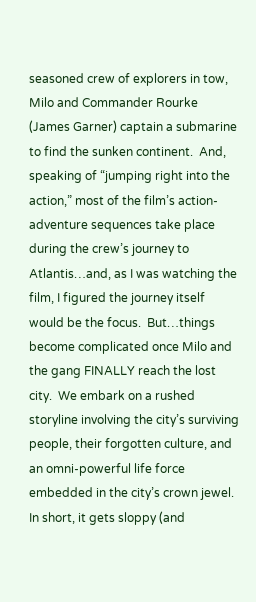seasoned crew of explorers in tow, Milo and Commander Rourke (James Garner) captain a submarine to find the sunken continent.  And, speaking of “jumping right into the action,” most of the film’s action-adventure sequences take place during the crew’s journey to Atlantis…and, as I was watching the film, I figured the journey itself would be the focus.  But…things become complicated once Milo and the gang FINALLY reach the lost city.  We embark on a rushed storyline involving the city’s surviving people, their forgotten culture, and an omni-powerful life force embedded in the city’s crown jewel.  In short, it gets sloppy (and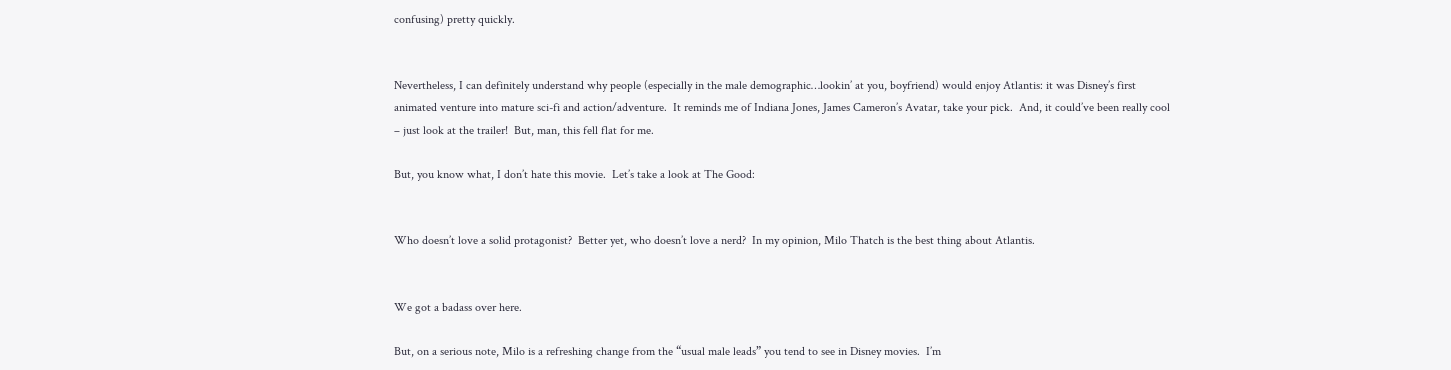confusing) pretty quickly.


Nevertheless, I can definitely understand why people (especially in the male demographic…lookin’ at you, boyfriend) would enjoy Atlantis: it was Disney’s first animated venture into mature sci-fi and action/adventure.  It reminds me of Indiana Jones, James Cameron’s Avatar, take your pick.  And, it could’ve been really cool – just look at the trailer!  But, man, this fell flat for me.

But, you know what, I don’t hate this movie.  Let’s take a look at The Good:


Who doesn’t love a solid protagonist?  Better yet, who doesn’t love a nerd?  In my opinion, Milo Thatch is the best thing about Atlantis.


We got a badass over here.

But, on a serious note, Milo is a refreshing change from the “usual male leads” you tend to see in Disney movies.  I’m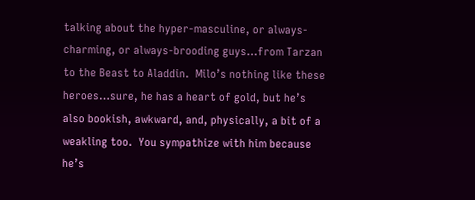talking about the hyper-masculine, or always-charming, or always-brooding guys…from Tarzan to the Beast to Aladdin.  Milo’s nothing like these heroes…sure, he has a heart of gold, but he’s also bookish, awkward, and, physically, a bit of a weakling too.  You sympathize with him because he’s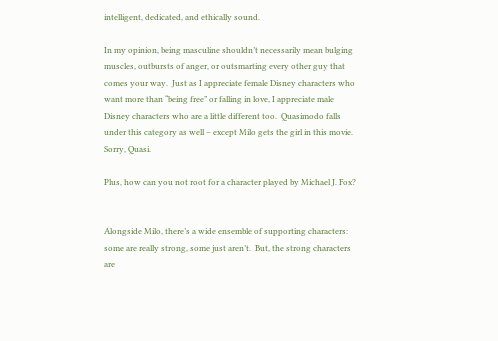intelligent, dedicated, and ethically sound.

In my opinion, being masculine shouldn’t necessarily mean bulging muscles, outbursts of anger, or outsmarting every other guy that comes your way.  Just as I appreciate female Disney characters who want more than “being free” or falling in love, I appreciate male Disney characters who are a little different too.  Quasimodo falls under this category as well – except Milo gets the girl in this movie.  Sorry, Quasi.

Plus, how can you not root for a character played by Michael J. Fox?


Alongside Milo, there’s a wide ensemble of supporting characters: some are really strong, some just aren’t.  But, the strong characters are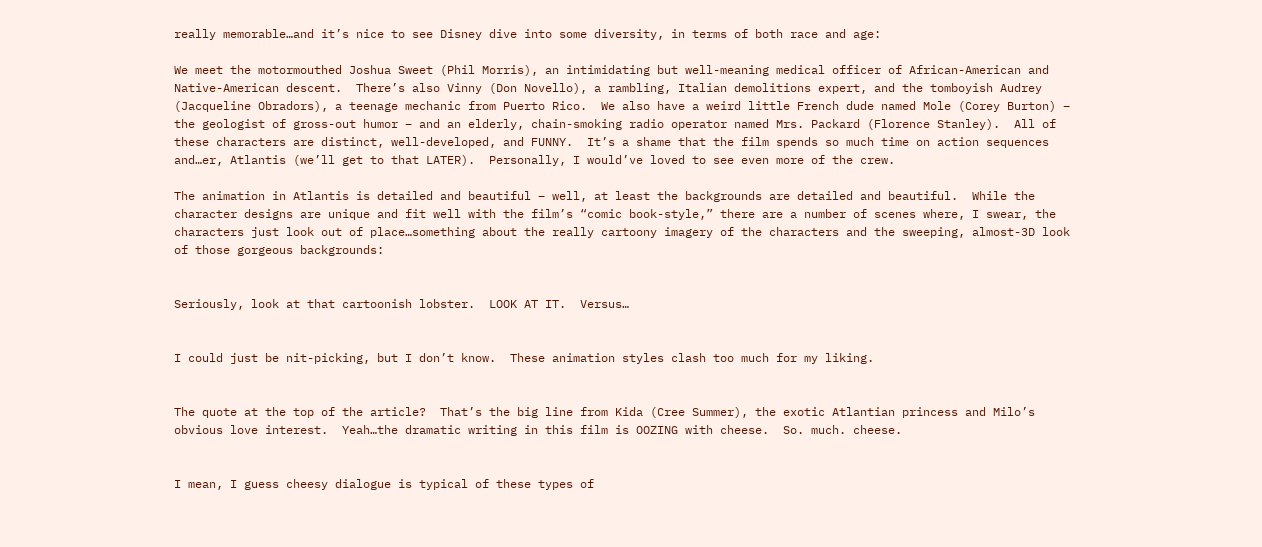really memorable…and it’s nice to see Disney dive into some diversity, in terms of both race and age:

We meet the motormouthed Joshua Sweet (Phil Morris), an intimidating but well-meaning medical officer of African-American and Native-American descent.  There’s also Vinny (Don Novello), a rambling, Italian demolitions expert, and the tomboyish Audrey (Jacqueline Obradors), a teenage mechanic from Puerto Rico.  We also have a weird little French dude named Mole (Corey Burton) – the geologist of gross-out humor – and an elderly, chain-smoking radio operator named Mrs. Packard (Florence Stanley).  All of these characters are distinct, well-developed, and FUNNY.  It’s a shame that the film spends so much time on action sequences and…er, Atlantis (we’ll get to that LATER).  Personally, I would’ve loved to see even more of the crew.

The animation in Atlantis is detailed and beautiful – well, at least the backgrounds are detailed and beautiful.  While the character designs are unique and fit well with the film’s “comic book-style,” there are a number of scenes where, I swear, the characters just look out of place…something about the really cartoony imagery of the characters and the sweeping, almost-3D look of those gorgeous backgrounds:


Seriously, look at that cartoonish lobster.  LOOK AT IT.  Versus…


I could just be nit-picking, but I don’t know.  These animation styles clash too much for my liking.


The quote at the top of the article?  That’s the big line from Kida (Cree Summer), the exotic Atlantian princess and Milo’s obvious love interest.  Yeah…the dramatic writing in this film is OOZING with cheese.  So. much. cheese.


I mean, I guess cheesy dialogue is typical of these types of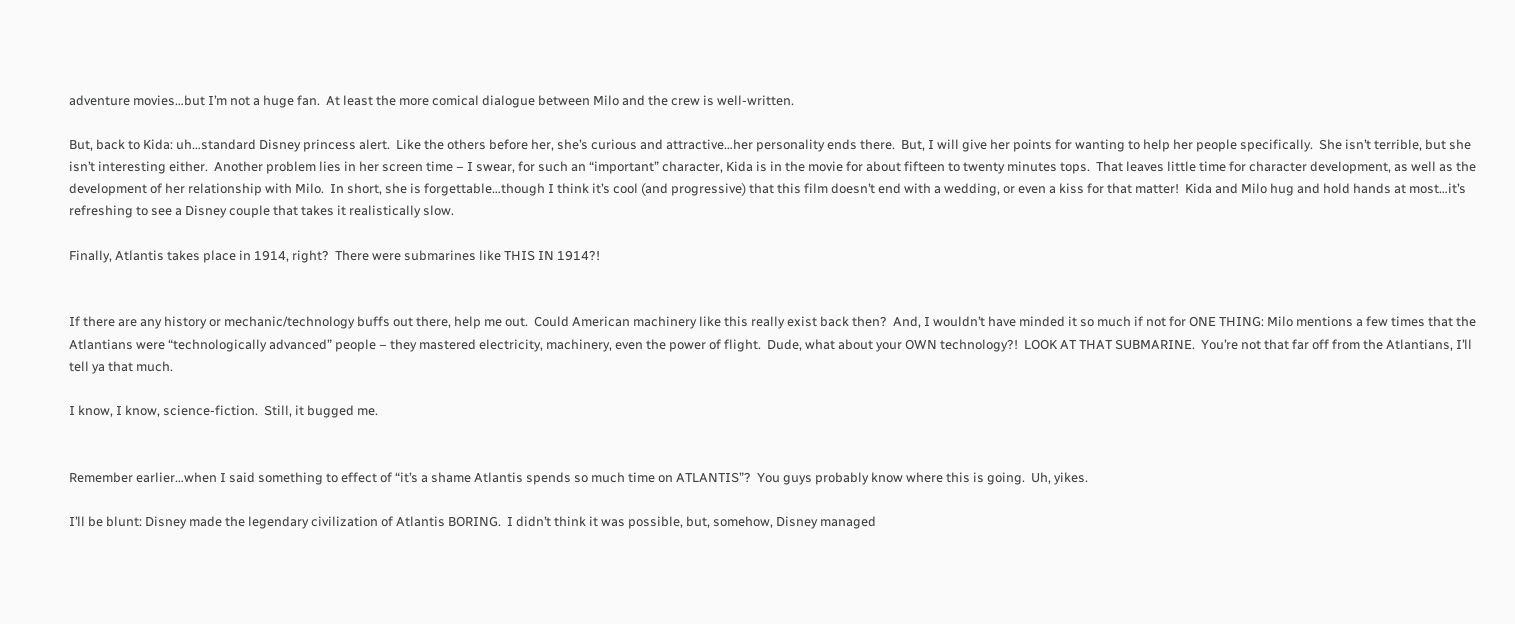adventure movies…but I’m not a huge fan.  At least the more comical dialogue between Milo and the crew is well-written.

But, back to Kida: uh…standard Disney princess alert.  Like the others before her, she’s curious and attractive…her personality ends there.  But, I will give her points for wanting to help her people specifically.  She isn’t terrible, but she isn’t interesting either.  Another problem lies in her screen time – I swear, for such an “important” character, Kida is in the movie for about fifteen to twenty minutes tops.  That leaves little time for character development, as well as the development of her relationship with Milo.  In short, she is forgettable…though I think it’s cool (and progressive) that this film doesn’t end with a wedding, or even a kiss for that matter!  Kida and Milo hug and hold hands at most…it’s refreshing to see a Disney couple that takes it realistically slow.

Finally, Atlantis takes place in 1914, right?  There were submarines like THIS IN 1914?!


If there are any history or mechanic/technology buffs out there, help me out.  Could American machinery like this really exist back then?  And, I wouldn’t have minded it so much if not for ONE THING: Milo mentions a few times that the Atlantians were “technologically advanced” people – they mastered electricity, machinery, even the power of flight.  Dude, what about your OWN technology?!  LOOK AT THAT SUBMARINE.  You’re not that far off from the Atlantians, I’ll tell ya that much.

I know, I know, science-fiction.  Still, it bugged me.


Remember earlier…when I said something to effect of “it’s a shame Atlantis spends so much time on ATLANTIS”?  You guys probably know where this is going.  Uh, yikes.

I’ll be blunt: Disney made the legendary civilization of Atlantis BORING.  I didn’t think it was possible, but, somehow, Disney managed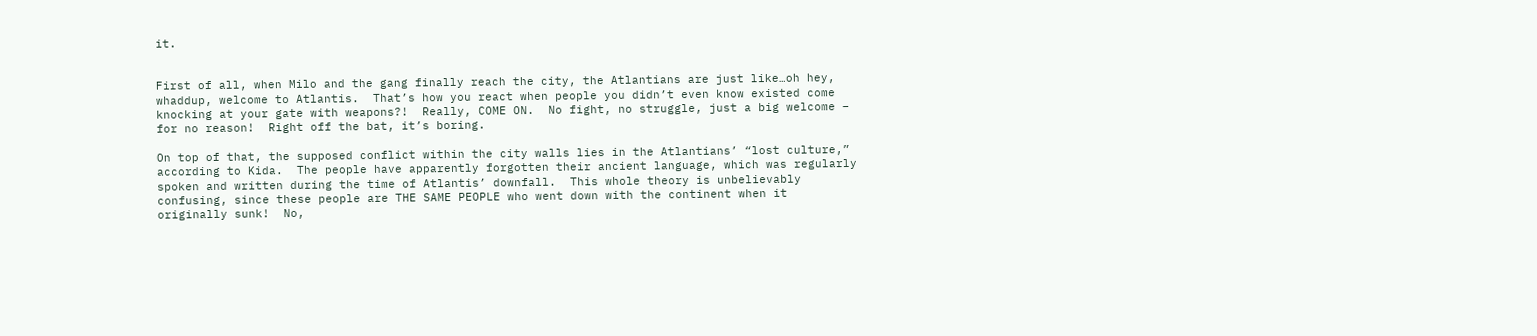it.


First of all, when Milo and the gang finally reach the city, the Atlantians are just like…oh hey, whaddup, welcome to Atlantis.  That’s how you react when people you didn’t even know existed come knocking at your gate with weapons?!  Really, COME ON.  No fight, no struggle, just a big welcome – for no reason!  Right off the bat, it’s boring.

On top of that, the supposed conflict within the city walls lies in the Atlantians’ “lost culture,” according to Kida.  The people have apparently forgotten their ancient language, which was regularly spoken and written during the time of Atlantis’ downfall.  This whole theory is unbelievably confusing, since these people are THE SAME PEOPLE who went down with the continent when it originally sunk!  No,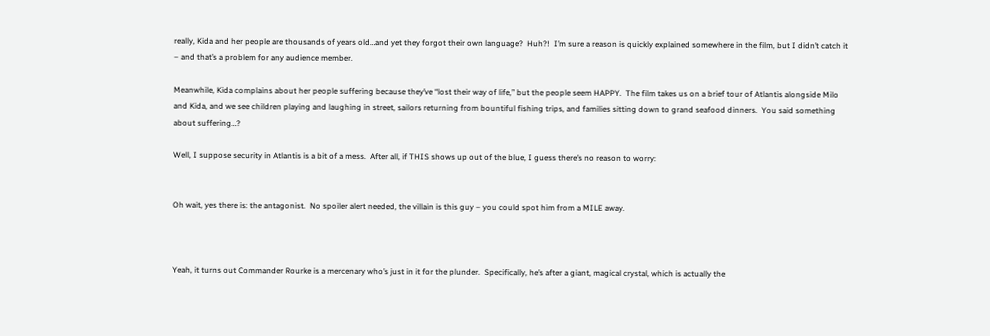really, Kida and her people are thousands of years old…and yet they forgot their own language?  Huh?!  I’m sure a reason is quickly explained somewhere in the film, but I didn’t catch it – and that’s a problem for any audience member.

Meanwhile, Kida complains about her people suffering because they’ve “lost their way of life,” but the people seem HAPPY.  The film takes us on a brief tour of Atlantis alongside Milo and Kida, and we see children playing and laughing in street, sailors returning from bountiful fishing trips, and families sitting down to grand seafood dinners.  You said something about suffering…?

Well, I suppose security in Atlantis is a bit of a mess.  After all, if THIS shows up out of the blue, I guess there’s no reason to worry:


Oh wait, yes there is: the antagonist.  No spoiler alert needed, the villain is this guy – you could spot him from a MILE away.



Yeah, it turns out Commander Rourke is a mercenary who’s just in it for the plunder.  Specifically, he’s after a giant, magical crystal, which is actually the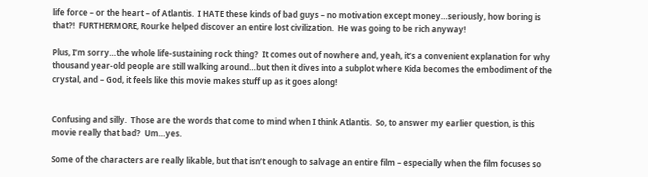life force – or the heart – of Atlantis.  I HATE these kinds of bad guys – no motivation except money…seriously, how boring is that?!  FURTHERMORE, Rourke helped discover an entire lost civilization.  He was going to be rich anyway!

Plus, I’m sorry…the whole life-sustaining rock thing?  It comes out of nowhere and, yeah, it’s a convenient explanation for why thousand year-old people are still walking around…but then it dives into a subplot where Kida becomes the embodiment of the crystal, and – God, it feels like this movie makes stuff up as it goes along!


Confusing and silly.  Those are the words that come to mind when I think Atlantis.  So, to answer my earlier question, is this movie really that bad?  Um…yes.

Some of the characters are really likable, but that isn’t enough to salvage an entire film – especially when the film focuses so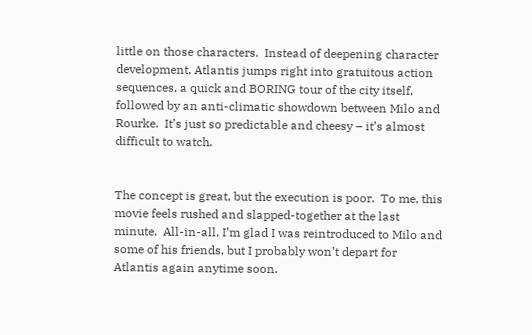little on those characters.  Instead of deepening character development, Atlantis jumps right into gratuitous action sequences, a quick and BORING tour of the city itself, followed by an anti-climatic showdown between Milo and Rourke.  It’s just so predictable and cheesy – it’s almost difficult to watch.


The concept is great, but the execution is poor.  To me, this movie feels rushed and slapped-together at the last minute.  All-in-all, I’m glad I was reintroduced to Milo and some of his friends, but I probably won’t depart for Atlantis again anytime soon.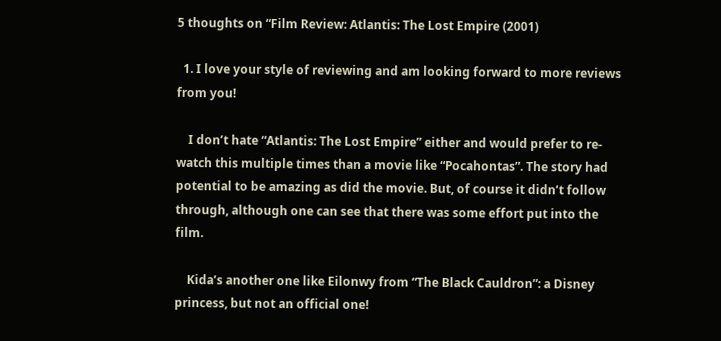5 thoughts on “Film Review: Atlantis: The Lost Empire (2001)

  1. I love your style of reviewing and am looking forward to more reviews from you!

    I don’t hate “Atlantis: The Lost Empire” either and would prefer to re-watch this multiple times than a movie like “Pocahontas”. The story had potential to be amazing as did the movie. But, of course it didn’t follow through, although one can see that there was some effort put into the film.

    Kida’s another one like Eilonwy from “The Black Cauldron”: a Disney princess, but not an official one!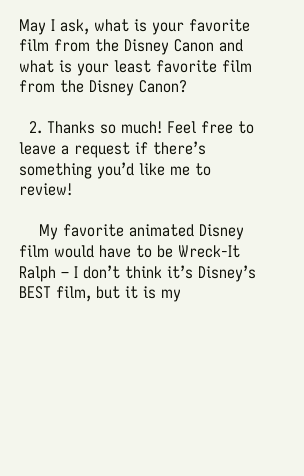May I ask, what is your favorite film from the Disney Canon and what is your least favorite film from the Disney Canon?

  2. Thanks so much! Feel free to leave a request if there’s something you’d like me to review!

    My favorite animated Disney film would have to be Wreck-It Ralph – I don’t think it’s Disney’s BEST film, but it is my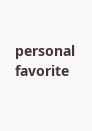personal favorite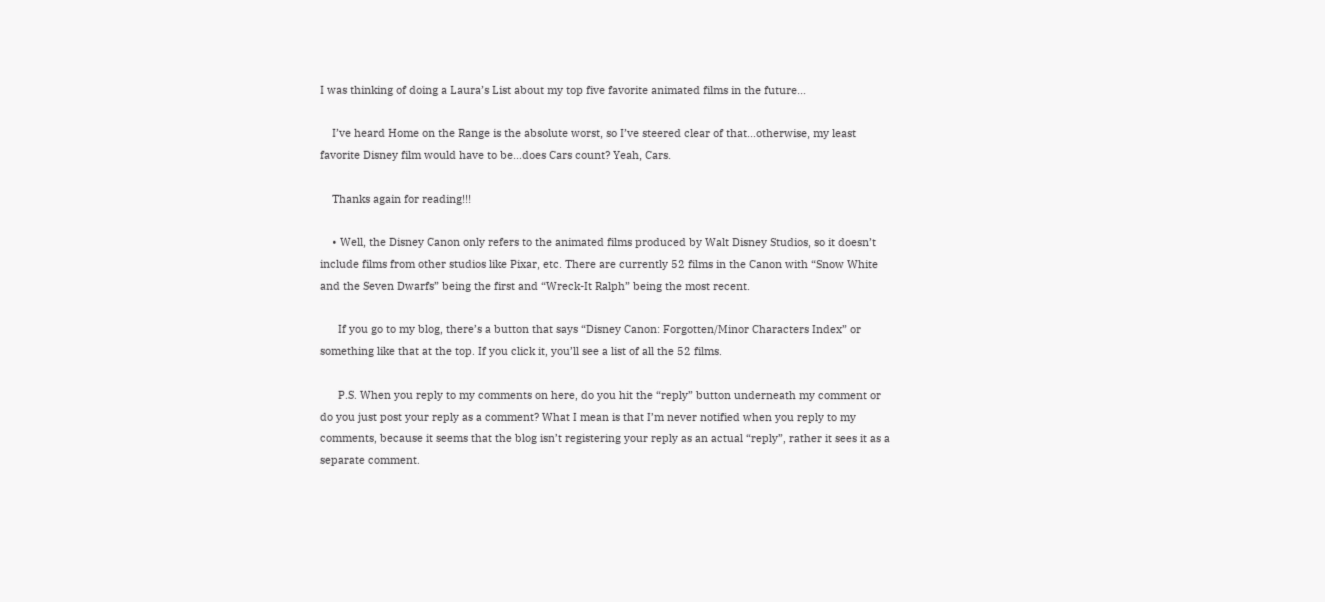I was thinking of doing a Laura’s List about my top five favorite animated films in the future…

    I’ve heard Home on the Range is the absolute worst, so I’ve steered clear of that…otherwise, my least favorite Disney film would have to be…does Cars count? Yeah, Cars.

    Thanks again for reading!!!

    • Well, the Disney Canon only refers to the animated films produced by Walt Disney Studios, so it doesn’t include films from other studios like Pixar, etc. There are currently 52 films in the Canon with “Snow White and the Seven Dwarfs” being the first and “Wreck-It Ralph” being the most recent.

      If you go to my blog, there’s a button that says “Disney Canon: Forgotten/Minor Characters Index” or something like that at the top. If you click it, you’ll see a list of all the 52 films.

      P.S. When you reply to my comments on here, do you hit the “reply” button underneath my comment or do you just post your reply as a comment? What I mean is that I’m never notified when you reply to my comments, because it seems that the blog isn’t registering your reply as an actual “reply”, rather it sees it as a separate comment.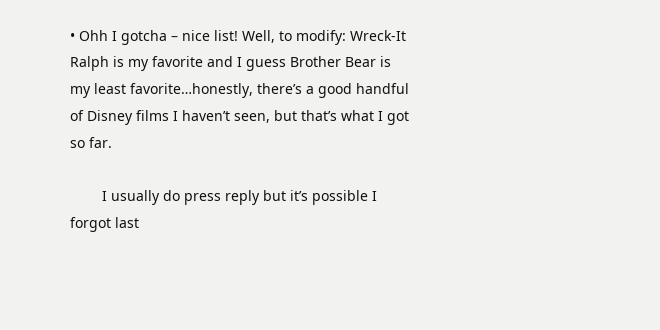• Ohh I gotcha – nice list! Well, to modify: Wreck-It Ralph is my favorite and I guess Brother Bear is my least favorite…honestly, there’s a good handful of Disney films I haven’t seen, but that’s what I got so far.

        I usually do press reply but it’s possible I forgot last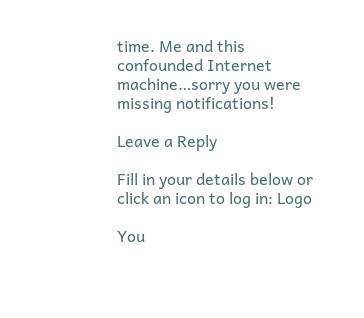time. Me and this confounded Internet machine…sorry you were missing notifications!

Leave a Reply

Fill in your details below or click an icon to log in: Logo

You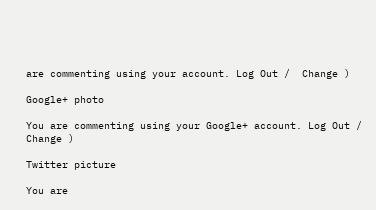are commenting using your account. Log Out /  Change )

Google+ photo

You are commenting using your Google+ account. Log Out /  Change )

Twitter picture

You are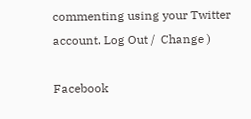commenting using your Twitter account. Log Out /  Change )

Facebook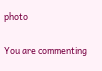photo

You are commenting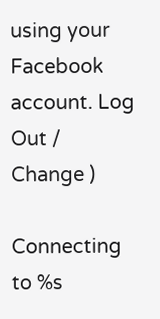using your Facebook account. Log Out /  Change )

Connecting to %s